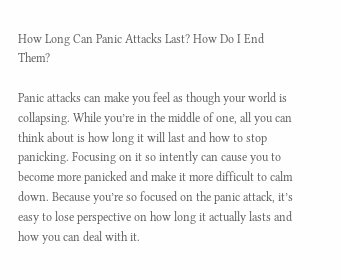How Long Can Panic Attacks Last? How Do I End Them?

Panic attacks can make you feel as though your world is collapsing. While you’re in the middle of one, all you can think about is how long it will last and how to stop panicking. Focusing on it so intently can cause you to become more panicked and make it more difficult to calm down. Because you’re so focused on the panic attack, it’s easy to lose perspective on how long it actually lasts and how you can deal with it.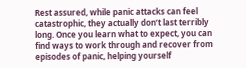Rest assured, while panic attacks can feel catastrophic, they actually don’t last terribly long. Once you learn what to expect, you can find ways to work through and recover from episodes of panic, helping yourself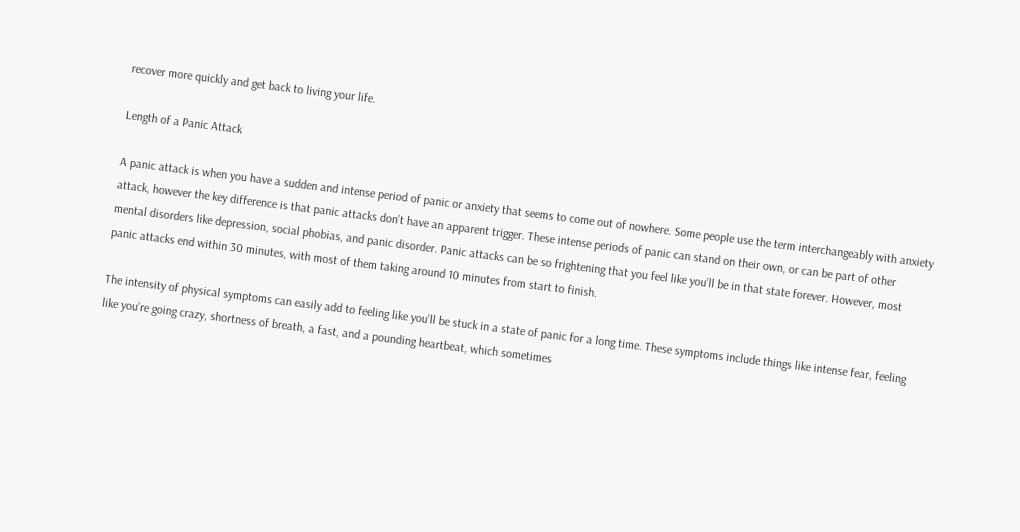recover more quickly and get back to living your life.

Length of a Panic Attack

A panic attack is when you have a sudden and intense period of panic or anxiety that seems to come out of nowhere. Some people use the term interchangeably with anxiety attack, however the key difference is that panic attacks don’t have an apparent trigger. These intense periods of panic can stand on their own, or can be part of other mental disorders like depression, social phobias, and panic disorder. Panic attacks can be so frightening that you feel like you’ll be in that state forever. However, most panic attacks end within 30 minutes, with most of them taking around 10 minutes from start to finish.

The intensity of physical symptoms can easily add to feeling like you’ll be stuck in a state of panic for a long time. These symptoms include things like intense fear, feeling like you’re going crazy, shortness of breath, a fast, and a pounding heartbeat, which sometimes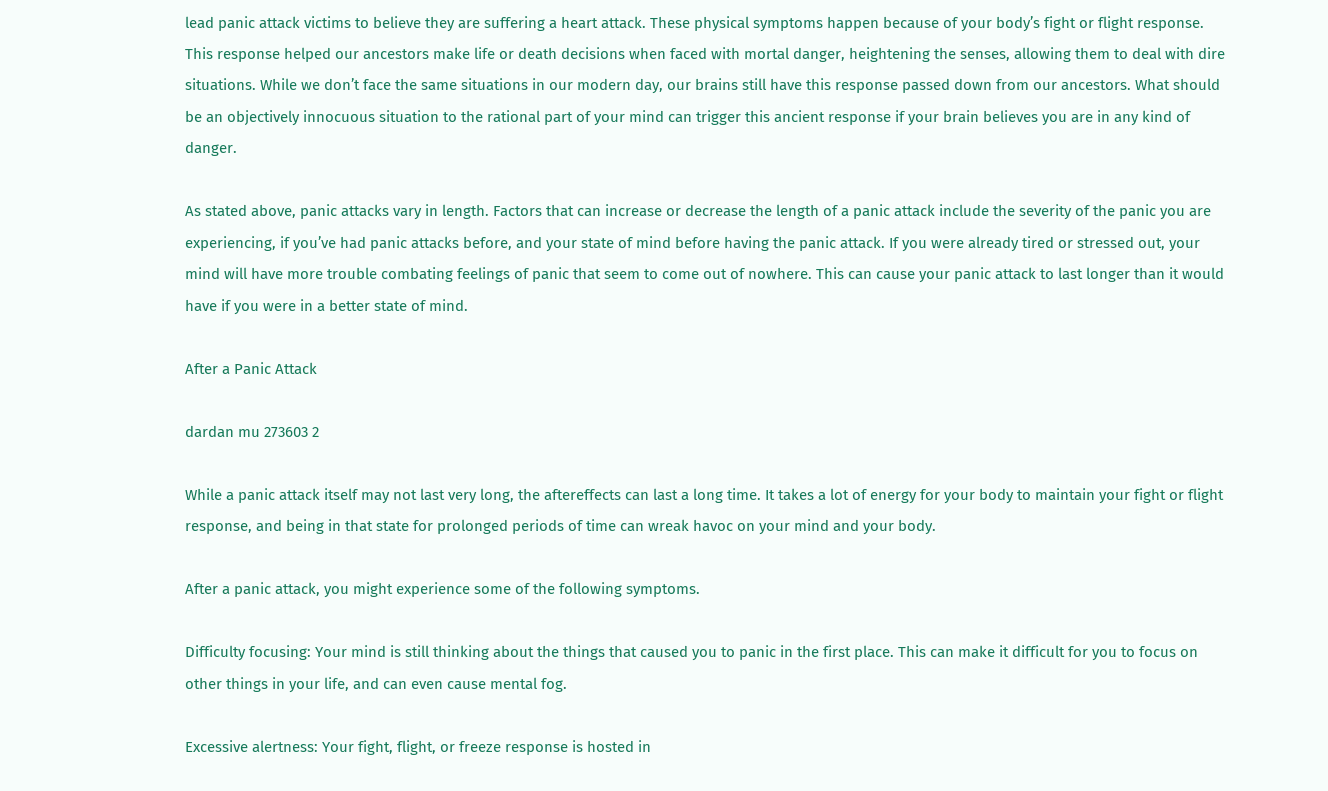lead panic attack victims to believe they are suffering a heart attack. These physical symptoms happen because of your body’s fight or flight response. This response helped our ancestors make life or death decisions when faced with mortal danger, heightening the senses, allowing them to deal with dire situations. While we don’t face the same situations in our modern day, our brains still have this response passed down from our ancestors. What should be an objectively innocuous situation to the rational part of your mind can trigger this ancient response if your brain believes you are in any kind of danger.

As stated above, panic attacks vary in length. Factors that can increase or decrease the length of a panic attack include the severity of the panic you are experiencing, if you’ve had panic attacks before, and your state of mind before having the panic attack. If you were already tired or stressed out, your mind will have more trouble combating feelings of panic that seem to come out of nowhere. This can cause your panic attack to last longer than it would have if you were in a better state of mind.

After a Panic Attack

dardan mu 273603 2

While a panic attack itself may not last very long, the aftereffects can last a long time. It takes a lot of energy for your body to maintain your fight or flight response, and being in that state for prolonged periods of time can wreak havoc on your mind and your body.

After a panic attack, you might experience some of the following symptoms.

Difficulty focusing: Your mind is still thinking about the things that caused you to panic in the first place. This can make it difficult for you to focus on other things in your life, and can even cause mental fog.

Excessive alertness: Your fight, flight, or freeze response is hosted in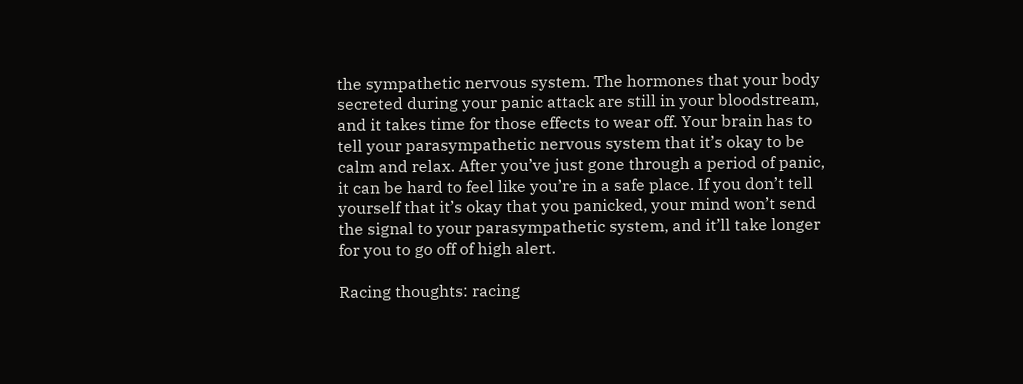the sympathetic nervous system. The hormones that your body secreted during your panic attack are still in your bloodstream, and it takes time for those effects to wear off. Your brain has to tell your parasympathetic nervous system that it’s okay to be calm and relax. After you’ve just gone through a period of panic, it can be hard to feel like you’re in a safe place. If you don’t tell yourself that it’s okay that you panicked, your mind won’t send the signal to your parasympathetic system, and it’ll take longer for you to go off of high alert.

Racing thoughts: racing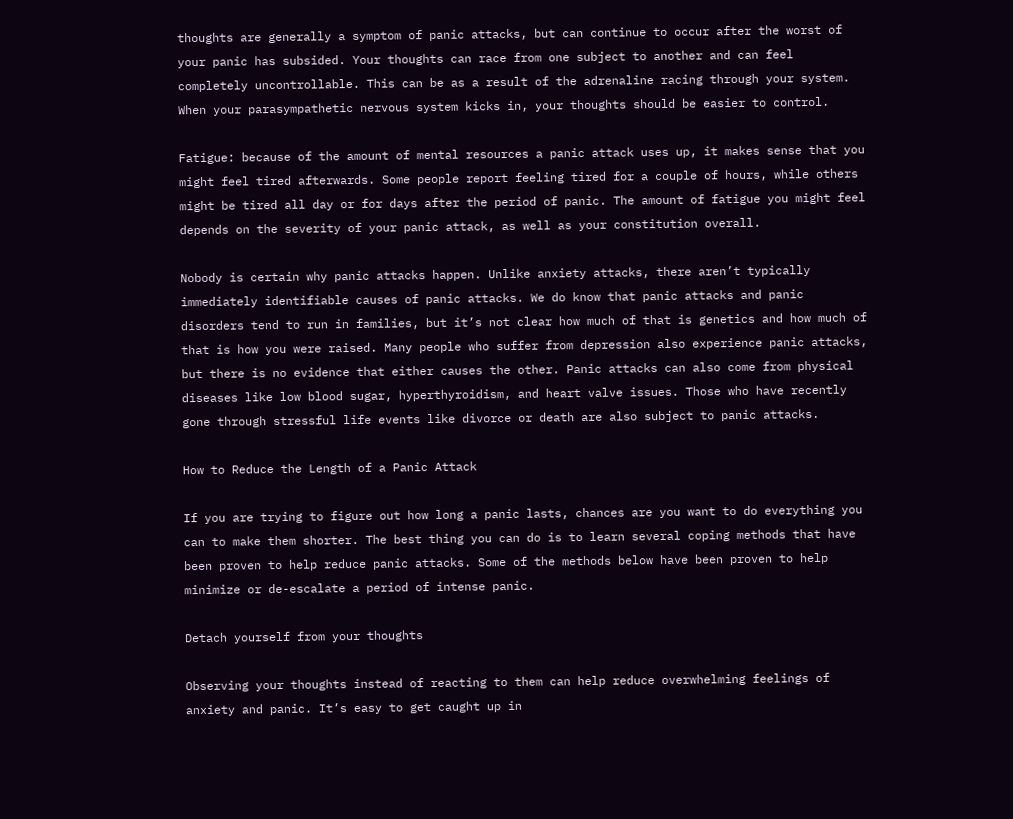thoughts are generally a symptom of panic attacks, but can continue to occur after the worst of your panic has subsided. Your thoughts can race from one subject to another and can feel completely uncontrollable. This can be as a result of the adrenaline racing through your system. When your parasympathetic nervous system kicks in, your thoughts should be easier to control.

Fatigue: because of the amount of mental resources a panic attack uses up, it makes sense that you might feel tired afterwards. Some people report feeling tired for a couple of hours, while others might be tired all day or for days after the period of panic. The amount of fatigue you might feel depends on the severity of your panic attack, as well as your constitution overall.

Nobody is certain why panic attacks happen. Unlike anxiety attacks, there aren’t typically immediately identifiable causes of panic attacks. We do know that panic attacks and panic disorders tend to run in families, but it’s not clear how much of that is genetics and how much of that is how you were raised. Many people who suffer from depression also experience panic attacks, but there is no evidence that either causes the other. Panic attacks can also come from physical diseases like low blood sugar, hyperthyroidism, and heart valve issues. Those who have recently gone through stressful life events like divorce or death are also subject to panic attacks.

How to Reduce the Length of a Panic Attack

If you are trying to figure out how long a panic lasts, chances are you want to do everything you can to make them shorter. The best thing you can do is to learn several coping methods that have been proven to help reduce panic attacks. Some of the methods below have been proven to help minimize or de-escalate a period of intense panic.

Detach yourself from your thoughts

Observing your thoughts instead of reacting to them can help reduce overwhelming feelings of anxiety and panic. It’s easy to get caught up in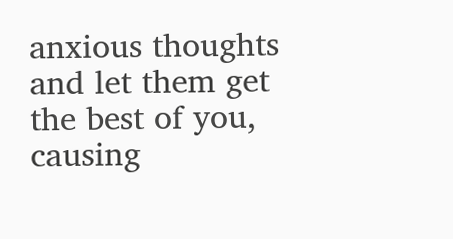anxious thoughts and let them get the best of you, causing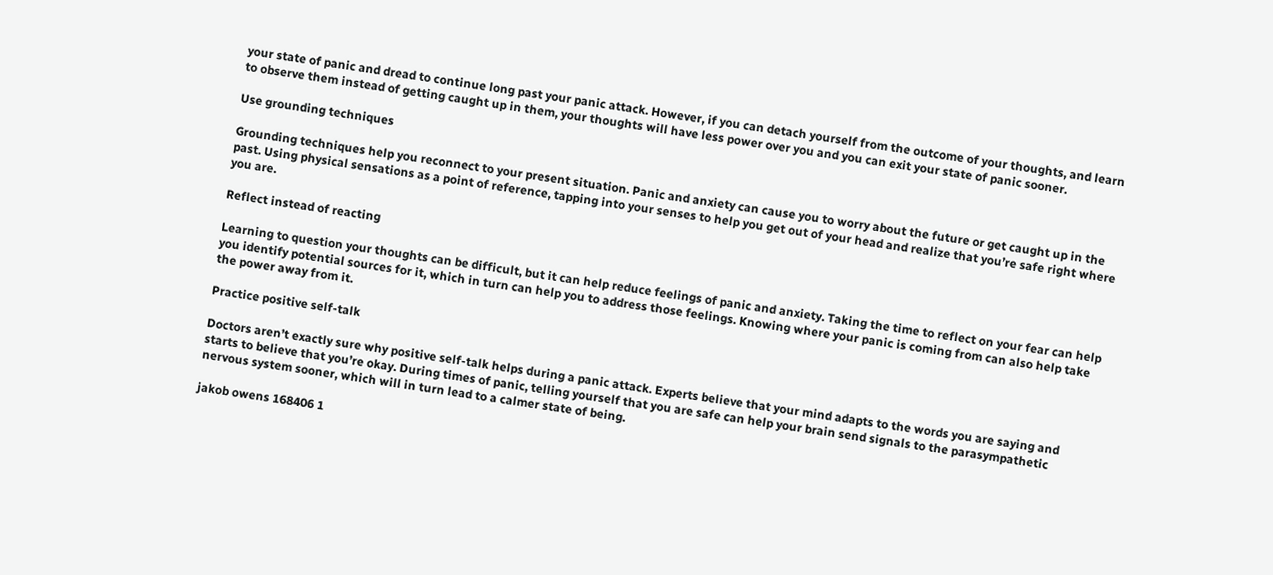your state of panic and dread to continue long past your panic attack. However, if you can detach yourself from the outcome of your thoughts, and learn to observe them instead of getting caught up in them, your thoughts will have less power over you and you can exit your state of panic sooner.

Use grounding techniques

Grounding techniques help you reconnect to your present situation. Panic and anxiety can cause you to worry about the future or get caught up in the past. Using physical sensations as a point of reference, tapping into your senses to help you get out of your head and realize that you’re safe right where you are.

Reflect instead of reacting

Learning to question your thoughts can be difficult, but it can help reduce feelings of panic and anxiety. Taking the time to reflect on your fear can help you identify potential sources for it, which in turn can help you to address those feelings. Knowing where your panic is coming from can also help take the power away from it.

Practice positive self-talk

Doctors aren’t exactly sure why positive self-talk helps during a panic attack. Experts believe that your mind adapts to the words you are saying and starts to believe that you’re okay. During times of panic, telling yourself that you are safe can help your brain send signals to the parasympathetic nervous system sooner, which will in turn lead to a calmer state of being.

jakob owens 168406 1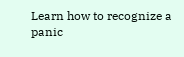Learn how to recognize a panic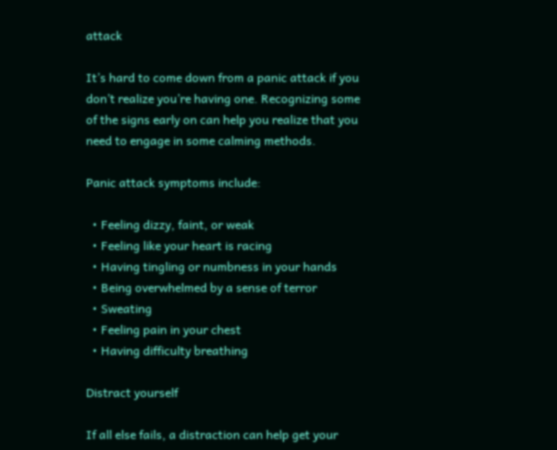attack

It’s hard to come down from a panic attack if you don’t realize you’re having one. Recognizing some of the signs early on can help you realize that you need to engage in some calming methods.

Panic attack symptoms include:

  • Feeling dizzy, faint, or weak
  • Feeling like your heart is racing
  • Having tingling or numbness in your hands
  • Being overwhelmed by a sense of terror
  • Sweating
  • Feeling pain in your chest
  • Having difficulty breathing

Distract yourself

If all else fails, a distraction can help get your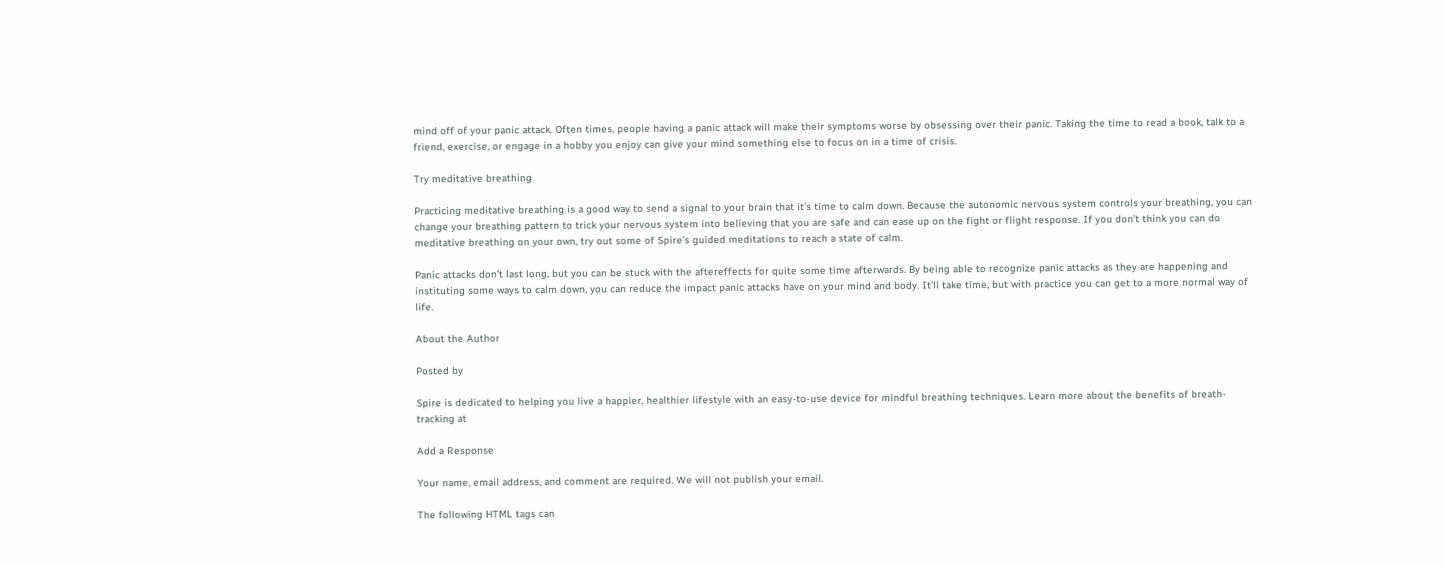mind off of your panic attack. Often times, people having a panic attack will make their symptoms worse by obsessing over their panic. Taking the time to read a book, talk to a friend, exercise, or engage in a hobby you enjoy can give your mind something else to focus on in a time of crisis.

Try meditative breathing

Practicing meditative breathing is a good way to send a signal to your brain that it’s time to calm down. Because the autonomic nervous system controls your breathing, you can change your breathing pattern to trick your nervous system into believing that you are safe and can ease up on the fight or flight response. If you don’t think you can do meditative breathing on your own, try out some of Spire’s guided meditations to reach a state of calm.

Panic attacks don’t last long, but you can be stuck with the aftereffects for quite some time afterwards. By being able to recognize panic attacks as they are happening and instituting some ways to calm down, you can reduce the impact panic attacks have on your mind and body. It’ll take time, but with practice you can get to a more normal way of life.

About the Author

Posted by

Spire is dedicated to helping you live a happier, healthier lifestyle with an easy-to-use device for mindful breathing techniques. Learn more about the benefits of breath-tracking at

Add a Response

Your name, email address, and comment are required. We will not publish your email.

The following HTML tags can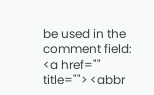be used in the comment field: <a href="" title=""> <abbr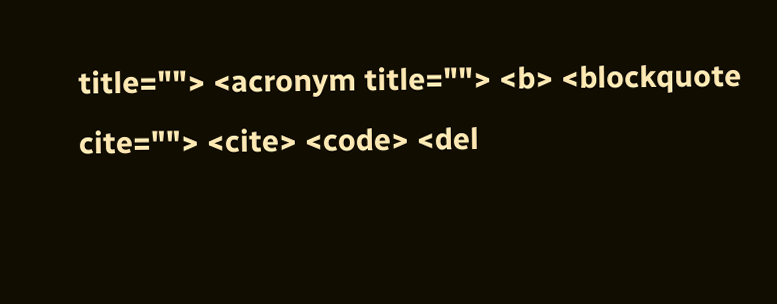title=""> <acronym title=""> <b> <blockquote cite=""> <cite> <code> <del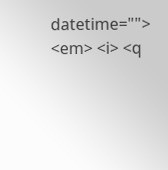datetime=""> <em> <i> <q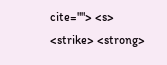cite=""> <s> <strike> <strong>